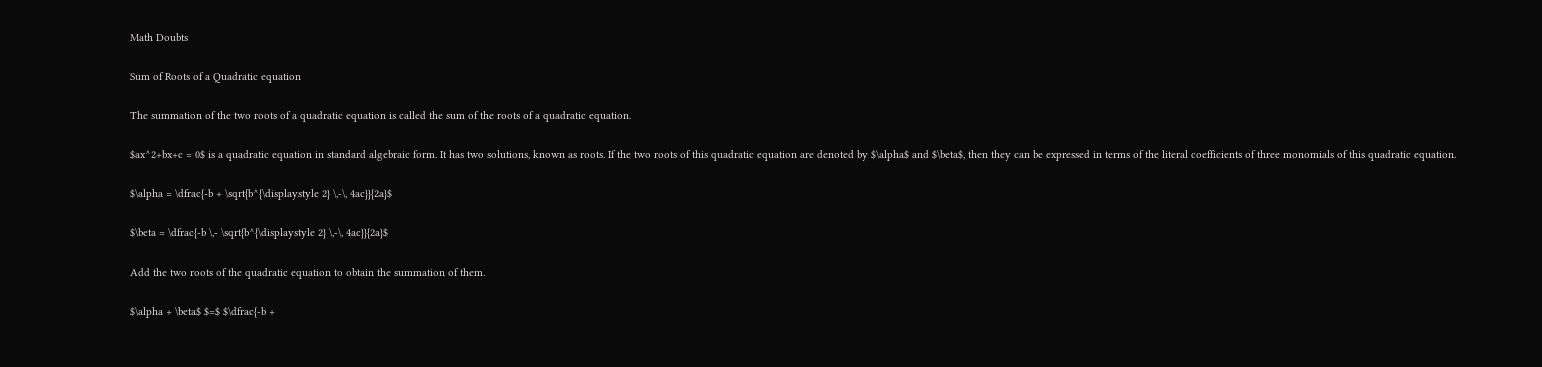Math Doubts

Sum of Roots of a Quadratic equation

The summation of the two roots of a quadratic equation is called the sum of the roots of a quadratic equation.

$ax^2+bx+c = 0$ is a quadratic equation in standard algebraic form. It has two solutions, known as roots. If the two roots of this quadratic equation are denoted by $\alpha$ and $\beta$, then they can be expressed in terms of the literal coefficients of three monomials of this quadratic equation.

$\alpha = \dfrac{-b + \sqrt{b^{\displaystyle 2} \,-\, 4ac}}{2a}$

$\beta = \dfrac{-b \,- \sqrt{b^{\displaystyle 2} \,-\, 4ac}}{2a}$

Add the two roots of the quadratic equation to obtain the summation of them.

$\alpha + \beta$ $=$ $\dfrac{-b +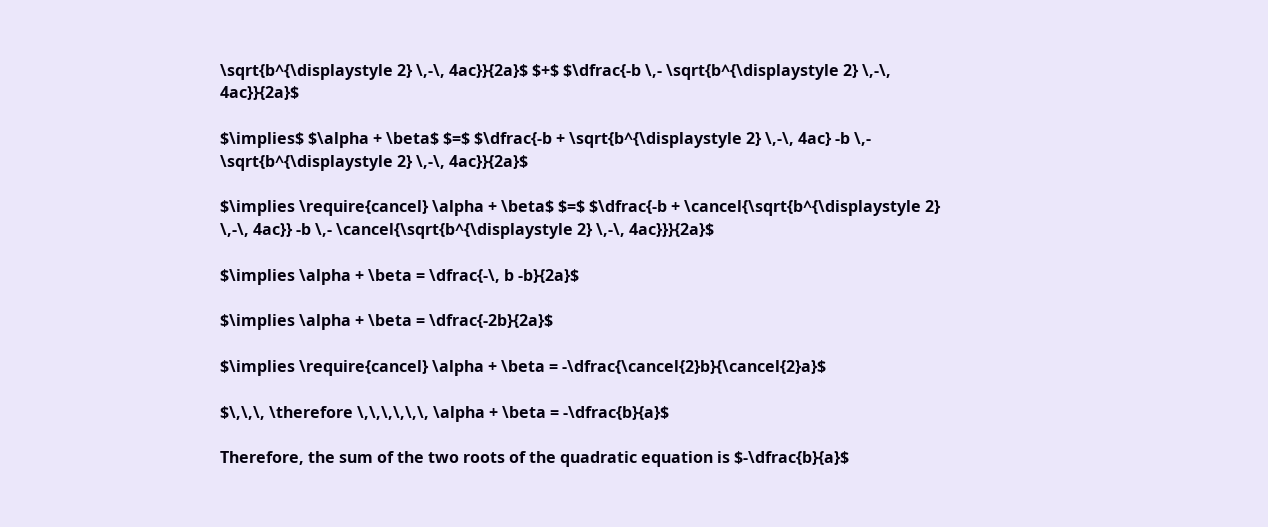\sqrt{b^{\displaystyle 2} \,-\, 4ac}}{2a}$ $+$ $\dfrac{-b \,- \sqrt{b^{\displaystyle 2} \,-\, 4ac}}{2a}$

$\implies$ $\alpha + \beta$ $=$ $\dfrac{-b + \sqrt{b^{\displaystyle 2} \,-\, 4ac} -b \,- \sqrt{b^{\displaystyle 2} \,-\, 4ac}}{2a}$

$\implies \require{cancel} \alpha + \beta$ $=$ $\dfrac{-b + \cancel{\sqrt{b^{\displaystyle 2} \,-\, 4ac}} -b \,- \cancel{\sqrt{b^{\displaystyle 2} \,-\, 4ac}}}{2a}$

$\implies \alpha + \beta = \dfrac{-\, b -b}{2a}$

$\implies \alpha + \beta = \dfrac{-2b}{2a}$

$\implies \require{cancel} \alpha + \beta = -\dfrac{\cancel{2}b}{\cancel{2}a}$

$\,\,\, \therefore \,\,\,\,\,\, \alpha + \beta = -\dfrac{b}{a}$

Therefore, the sum of the two roots of the quadratic equation is $-\dfrac{b}{a}$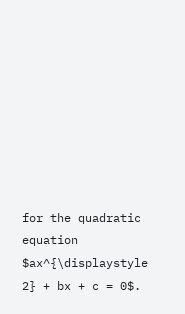for the quadratic equation $ax^{\displaystyle 2} + bx + c = 0$.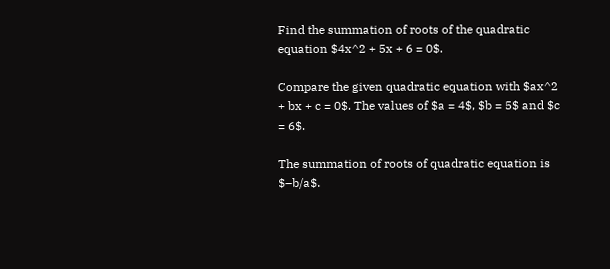Find the summation of roots of the quadratic equation $4x^2 + 5x + 6 = 0$.

Compare the given quadratic equation with $ax^2 + bx + c = 0$. The values of $a = 4$, $b = 5$ and $c = 6$.

The summation of roots of quadratic equation is $–b/a$.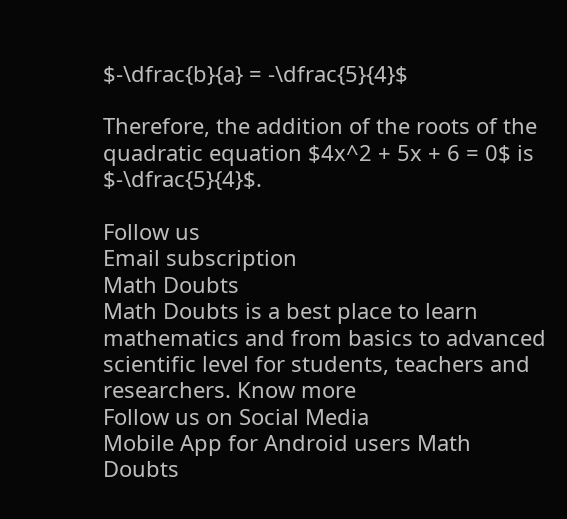$-\dfrac{b}{a} = -\dfrac{5}{4}$

Therefore, the addition of the roots of the quadratic equation $4x^2 + 5x + 6 = 0$ is $-\dfrac{5}{4}$.

Follow us
Email subscription
Math Doubts
Math Doubts is a best place to learn mathematics and from basics to advanced scientific level for students, teachers and researchers. Know more
Follow us on Social Media
Mobile App for Android users Math Doubts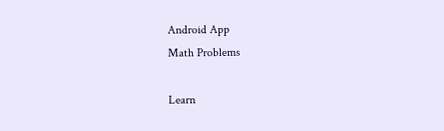Android App
Math Problems

Learn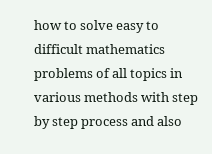how to solve easy to difficult mathematics problems of all topics in various methods with step by step process and also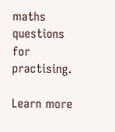maths questions for practising.

Learn more